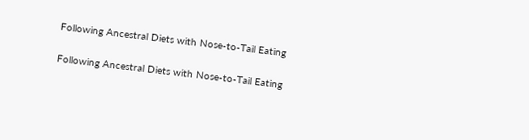Following Ancestral Diets with Nose-to-Tail Eating

Following Ancestral Diets with Nose-to-Tail Eating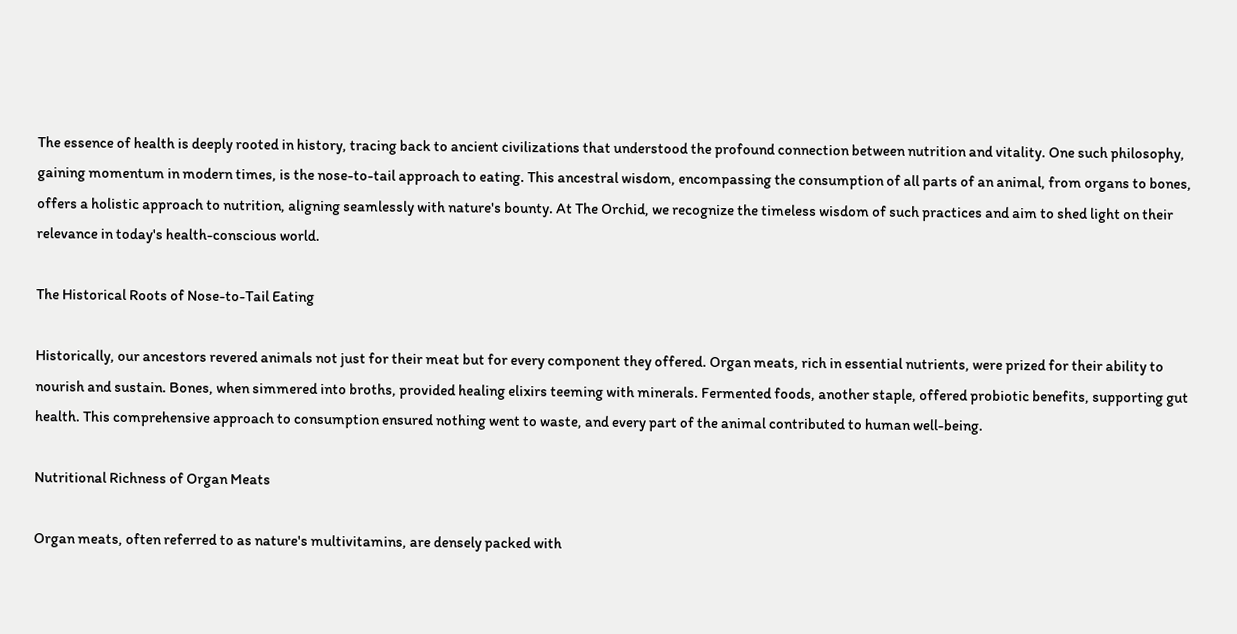The essence of health is deeply rooted in history, tracing back to ancient civilizations that understood the profound connection between nutrition and vitality. One such philosophy, gaining momentum in modern times, is the nose-to-tail approach to eating. This ancestral wisdom, encompassing the consumption of all parts of an animal, from organs to bones, offers a holistic approach to nutrition, aligning seamlessly with nature's bounty. At The Orchid, we recognize the timeless wisdom of such practices and aim to shed light on their relevance in today's health-conscious world.

The Historical Roots of Nose-to-Tail Eating

Historically, our ancestors revered animals not just for their meat but for every component they offered. Organ meats, rich in essential nutrients, were prized for their ability to nourish and sustain. Bones, when simmered into broths, provided healing elixirs teeming with minerals. Fermented foods, another staple, offered probiotic benefits, supporting gut health. This comprehensive approach to consumption ensured nothing went to waste, and every part of the animal contributed to human well-being.

Nutritional Richness of Organ Meats

Organ meats, often referred to as nature's multivitamins, are densely packed with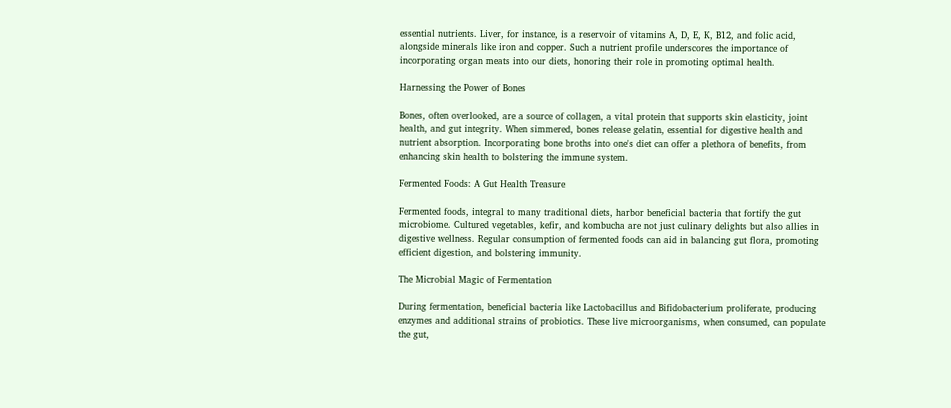essential nutrients. Liver, for instance, is a reservoir of vitamins A, D, E, K, B12, and folic acid, alongside minerals like iron and copper. Such a nutrient profile underscores the importance of incorporating organ meats into our diets, honoring their role in promoting optimal health.

Harnessing the Power of Bones

Bones, often overlooked, are a source of collagen, a vital protein that supports skin elasticity, joint health, and gut integrity. When simmered, bones release gelatin, essential for digestive health and nutrient absorption. Incorporating bone broths into one's diet can offer a plethora of benefits, from enhancing skin health to bolstering the immune system.

Fermented Foods: A Gut Health Treasure

Fermented foods, integral to many traditional diets, harbor beneficial bacteria that fortify the gut microbiome. Cultured vegetables, kefir, and kombucha are not just culinary delights but also allies in digestive wellness. Regular consumption of fermented foods can aid in balancing gut flora, promoting efficient digestion, and bolstering immunity.

The Microbial Magic of Fermentation

During fermentation, beneficial bacteria like Lactobacillus and Bifidobacterium proliferate, producing enzymes and additional strains of probiotics. These live microorganisms, when consumed, can populate the gut,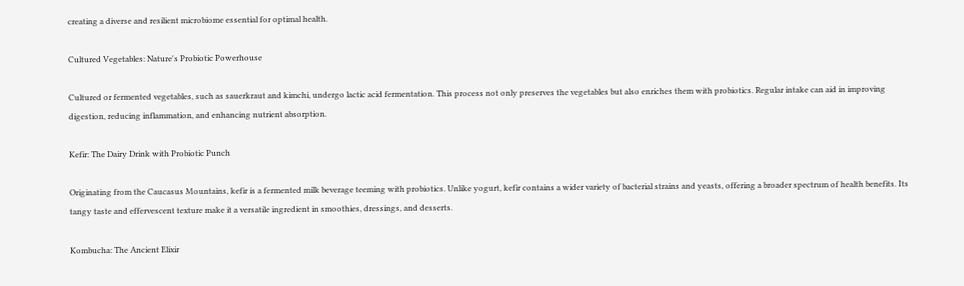creating a diverse and resilient microbiome essential for optimal health.

Cultured Vegetables: Nature's Probiotic Powerhouse

Cultured or fermented vegetables, such as sauerkraut and kimchi, undergo lactic acid fermentation. This process not only preserves the vegetables but also enriches them with probiotics. Regular intake can aid in improving digestion, reducing inflammation, and enhancing nutrient absorption.

Kefir: The Dairy Drink with Probiotic Punch

Originating from the Caucasus Mountains, kefir is a fermented milk beverage teeming with probiotics. Unlike yogurt, kefir contains a wider variety of bacterial strains and yeasts, offering a broader spectrum of health benefits. Its tangy taste and effervescent texture make it a versatile ingredient in smoothies, dressings, and desserts.

Kombucha: The Ancient Elixir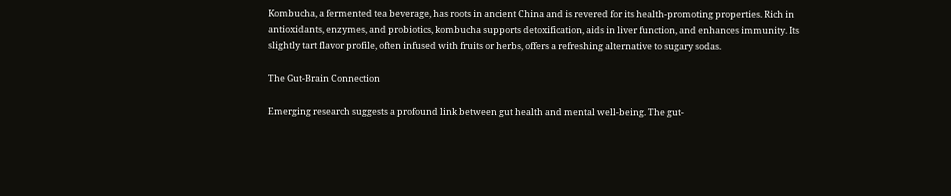Kombucha, a fermented tea beverage, has roots in ancient China and is revered for its health-promoting properties. Rich in antioxidants, enzymes, and probiotics, kombucha supports detoxification, aids in liver function, and enhances immunity. Its slightly tart flavor profile, often infused with fruits or herbs, offers a refreshing alternative to sugary sodas.

The Gut-Brain Connection

Emerging research suggests a profound link between gut health and mental well-being. The gut-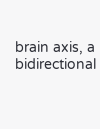brain axis, a bidirectional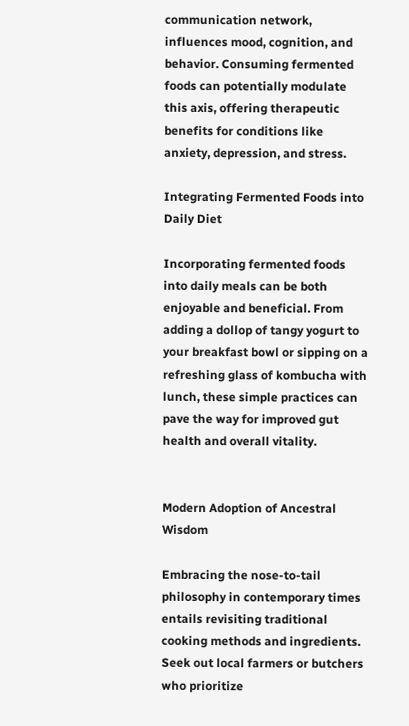communication network, influences mood, cognition, and behavior. Consuming fermented foods can potentially modulate this axis, offering therapeutic benefits for conditions like anxiety, depression, and stress.

Integrating Fermented Foods into Daily Diet

Incorporating fermented foods into daily meals can be both enjoyable and beneficial. From adding a dollop of tangy yogurt to your breakfast bowl or sipping on a refreshing glass of kombucha with lunch, these simple practices can pave the way for improved gut health and overall vitality.


Modern Adoption of Ancestral Wisdom

Embracing the nose-to-tail philosophy in contemporary times entails revisiting traditional cooking methods and ingredients. Seek out local farmers or butchers who prioritize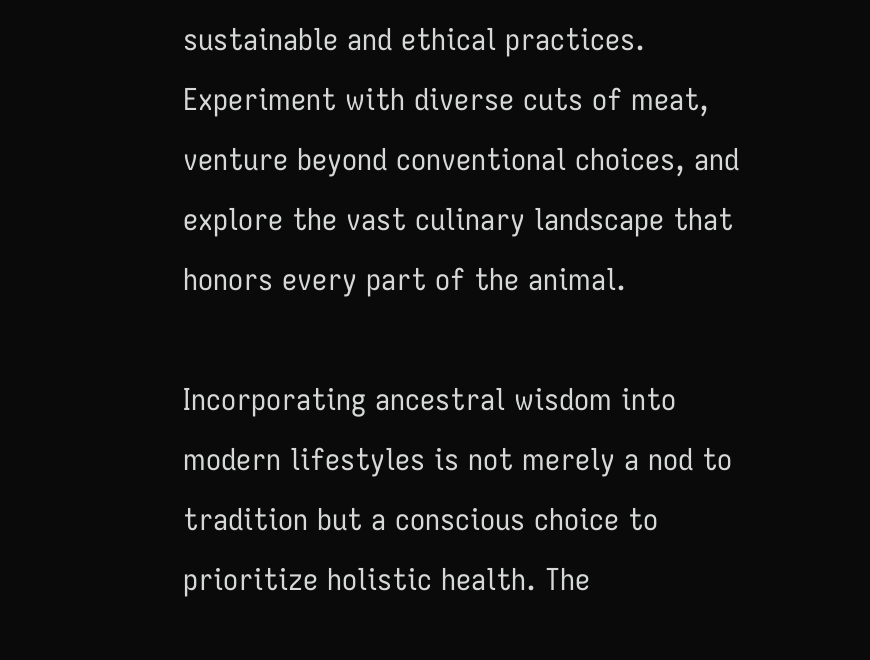sustainable and ethical practices. Experiment with diverse cuts of meat, venture beyond conventional choices, and explore the vast culinary landscape that honors every part of the animal.

Incorporating ancestral wisdom into modern lifestyles is not merely a nod to tradition but a conscious choice to prioritize holistic health. The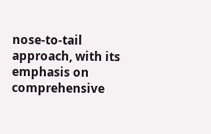nose-to-tail approach, with its emphasis on comprehensive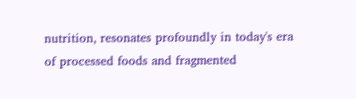nutrition, resonates profoundly in today's era of processed foods and fragmented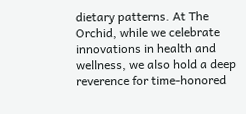dietary patterns. At The Orchid, while we celebrate innovations in health and wellness, we also hold a deep reverence for time-honored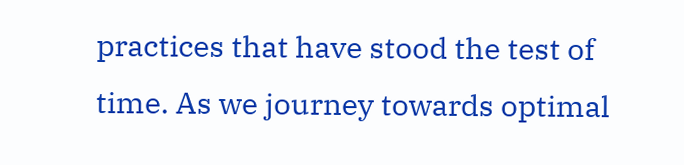practices that have stood the test of time. As we journey towards optimal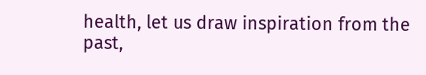health, let us draw inspiration from the past,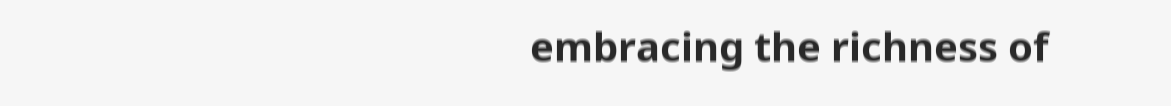embracing the richness of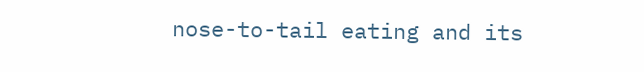nose-to-tail eating and its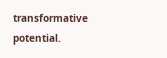transformative potential.